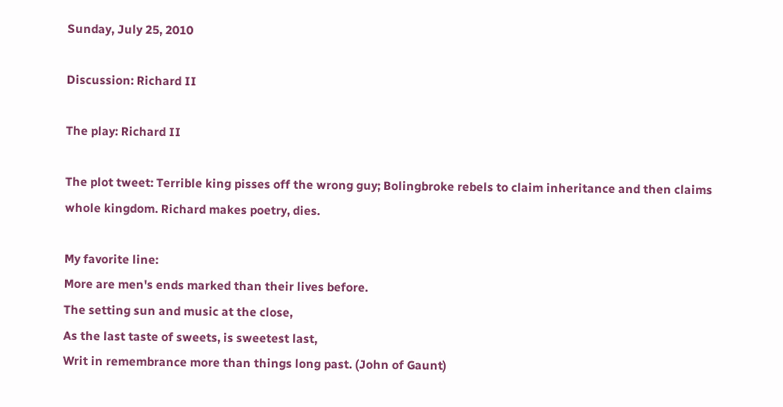Sunday, July 25, 2010

Discussion: Richard II

The play: Richard II

The plot tweet: Terrible king pisses off the wrong guy; Bolingbroke rebels to claim inheritance and then claims whole kingdom. Richard makes poetry, dies.

My favorite line:
More are men's ends marked than their lives before.
The setting sun and music at the close,
As the last taste of sweets, is sweetest last,
Writ in remembrance more than things long past. (John of Gaunt)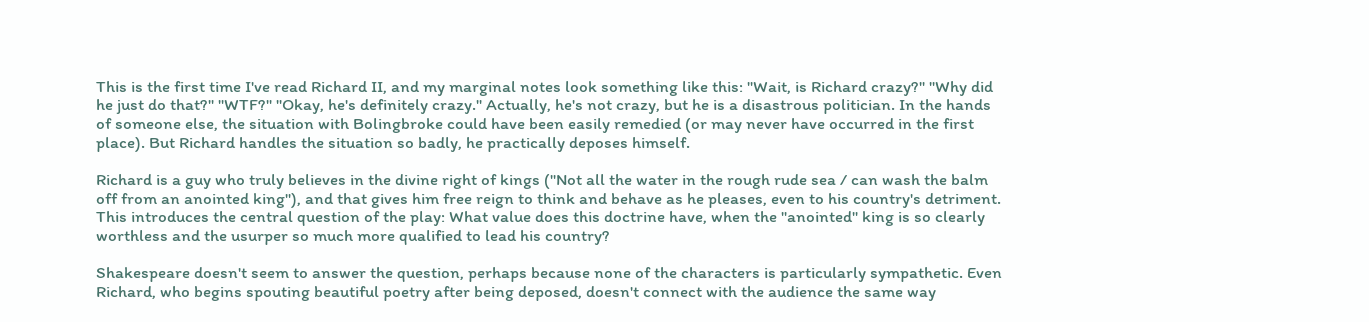This is the first time I've read Richard II, and my marginal notes look something like this: "Wait, is Richard crazy?" "Why did he just do that?" "WTF?" "Okay, he's definitely crazy." Actually, he's not crazy, but he is a disastrous politician. In the hands of someone else, the situation with Bolingbroke could have been easily remedied (or may never have occurred in the first place). But Richard handles the situation so badly, he practically deposes himself.

Richard is a guy who truly believes in the divine right of kings ("Not all the water in the rough rude sea / can wash the balm off from an anointed king"), and that gives him free reign to think and behave as he pleases, even to his country's detriment. This introduces the central question of the play: What value does this doctrine have, when the "anointed" king is so clearly worthless and the usurper so much more qualified to lead his country?

Shakespeare doesn't seem to answer the question, perhaps because none of the characters is particularly sympathetic. Even Richard, who begins spouting beautiful poetry after being deposed, doesn't connect with the audience the same way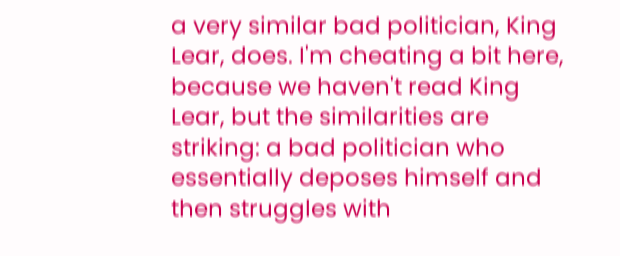a very similar bad politician, King Lear, does. I'm cheating a bit here, because we haven't read King Lear, but the similarities are striking: a bad politician who essentially deposes himself and then struggles with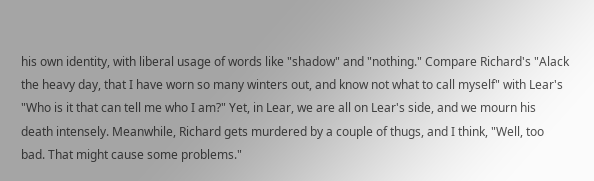his own identity, with liberal usage of words like "shadow" and "nothing." Compare Richard's "Alack the heavy day, that I have worn so many winters out, and know not what to call myself" with Lear's "Who is it that can tell me who I am?" Yet, in Lear, we are all on Lear's side, and we mourn his death intensely. Meanwhile, Richard gets murdered by a couple of thugs, and I think, "Well, too bad. That might cause some problems."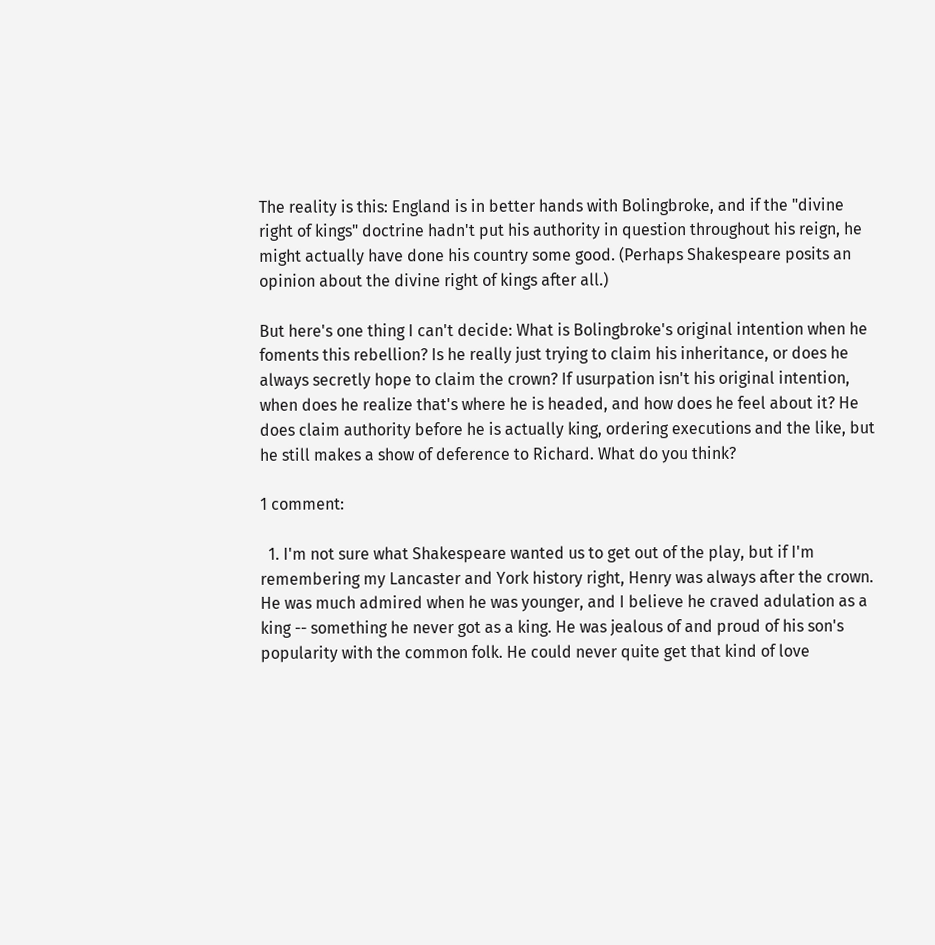The reality is this: England is in better hands with Bolingbroke, and if the "divine right of kings" doctrine hadn't put his authority in question throughout his reign, he might actually have done his country some good. (Perhaps Shakespeare posits an opinion about the divine right of kings after all.)

But here's one thing I can't decide: What is Bolingbroke's original intention when he foments this rebellion? Is he really just trying to claim his inheritance, or does he always secretly hope to claim the crown? If usurpation isn't his original intention, when does he realize that's where he is headed, and how does he feel about it? He does claim authority before he is actually king, ordering executions and the like, but he still makes a show of deference to Richard. What do you think?

1 comment:

  1. I'm not sure what Shakespeare wanted us to get out of the play, but if I'm remembering my Lancaster and York history right, Henry was always after the crown. He was much admired when he was younger, and I believe he craved adulation as a king -- something he never got as a king. He was jealous of and proud of his son's popularity with the common folk. He could never quite get that kind of love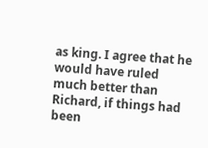as king. I agree that he would have ruled much better than Richard, if things had been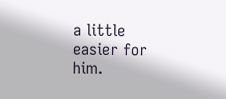a little easier for him.